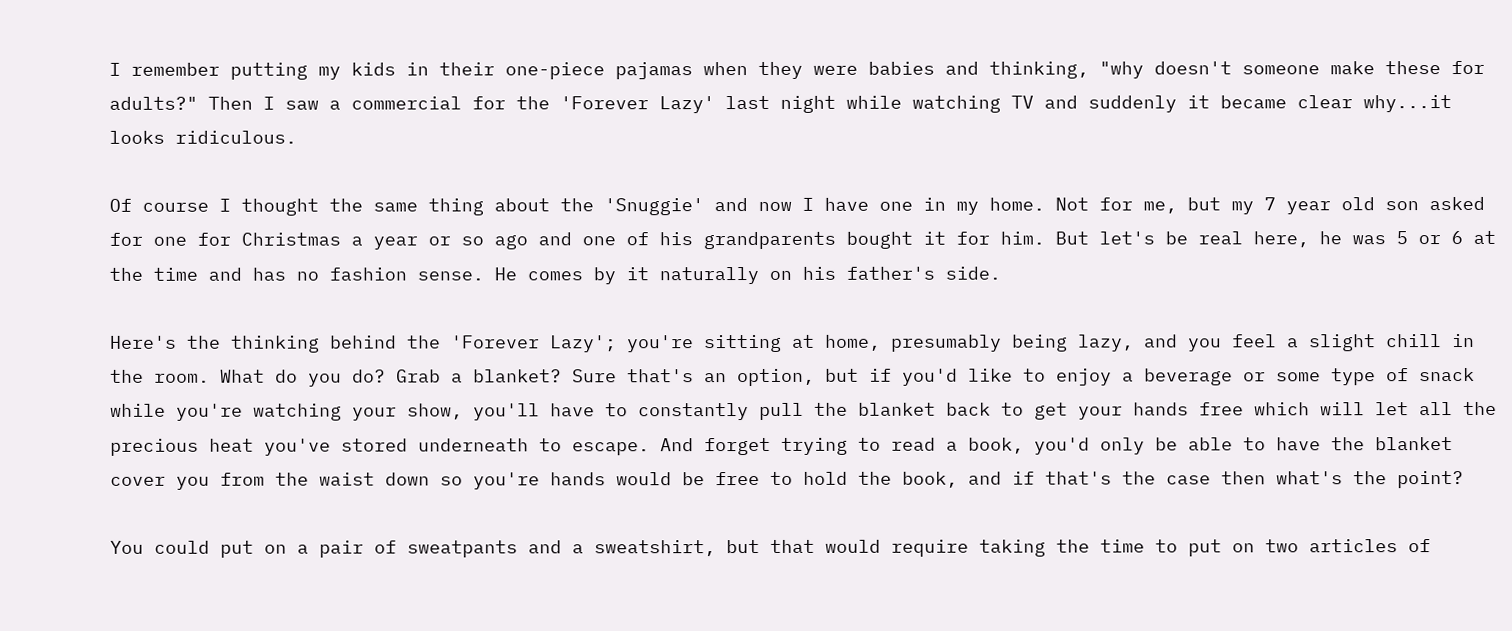I remember putting my kids in their one-piece pajamas when they were babies and thinking, "why doesn't someone make these for adults?" Then I saw a commercial for the 'Forever Lazy' last night while watching TV and suddenly it became clear why...it looks ridiculous.

Of course I thought the same thing about the 'Snuggie' and now I have one in my home. Not for me, but my 7 year old son asked for one for Christmas a year or so ago and one of his grandparents bought it for him. But let's be real here, he was 5 or 6 at the time and has no fashion sense. He comes by it naturally on his father's side.

Here's the thinking behind the 'Forever Lazy'; you're sitting at home, presumably being lazy, and you feel a slight chill in the room. What do you do? Grab a blanket? Sure that's an option, but if you'd like to enjoy a beverage or some type of snack while you're watching your show, you'll have to constantly pull the blanket back to get your hands free which will let all the precious heat you've stored underneath to escape. And forget trying to read a book, you'd only be able to have the blanket cover you from the waist down so you're hands would be free to hold the book, and if that's the case then what's the point?

You could put on a pair of sweatpants and a sweatshirt, but that would require taking the time to put on two articles of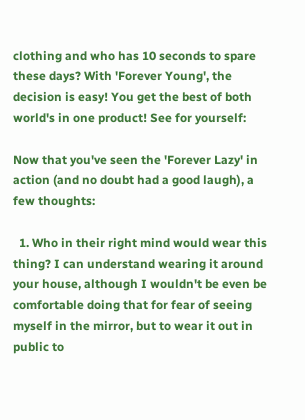clothing and who has 10 seconds to spare these days? With 'Forever Young', the decision is easy! You get the best of both world's in one product! See for yourself:

Now that you've seen the 'Forever Lazy' in action (and no doubt had a good laugh), a few thoughts:

  1. Who in their right mind would wear this thing? I can understand wearing it around your house, although I wouldn't be even be comfortable doing that for fear of seeing myself in the mirror, but to wear it out in public to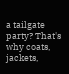a tailgate party? That's why coats, jackets,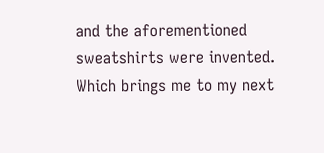and the aforementioned sweatshirts were invented. Which brings me to my next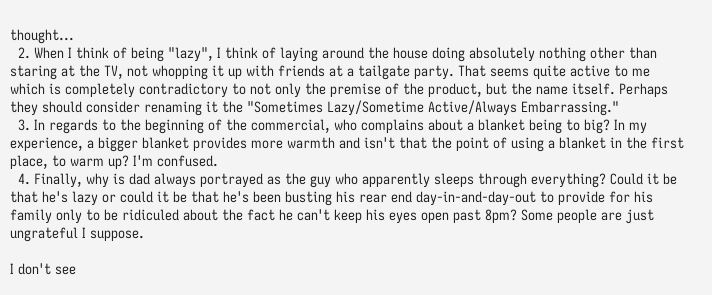thought...
  2. When I think of being "lazy", I think of laying around the house doing absolutely nothing other than staring at the TV, not whopping it up with friends at a tailgate party. That seems quite active to me which is completely contradictory to not only the premise of the product, but the name itself. Perhaps they should consider renaming it the "Sometimes Lazy/Sometime Active/Always Embarrassing."
  3. In regards to the beginning of the commercial, who complains about a blanket being to big? In my experience, a bigger blanket provides more warmth and isn't that the point of using a blanket in the first place, to warm up? I'm confused.
  4. Finally, why is dad always portrayed as the guy who apparently sleeps through everything? Could it be that he's lazy or could it be that he's been busting his rear end day-in-and-day-out to provide for his family only to be ridiculed about the fact he can't keep his eyes open past 8pm? Some people are just ungrateful I suppose.

I don't see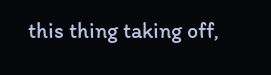this thing taking off,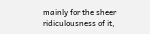mainly for the sheer ridiculousness of it,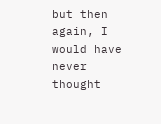but then again, I would have never thought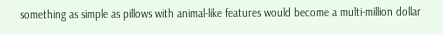something as simple as pillows with animal-like features would become a multi-million dollar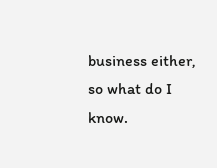business either, so what do I know.